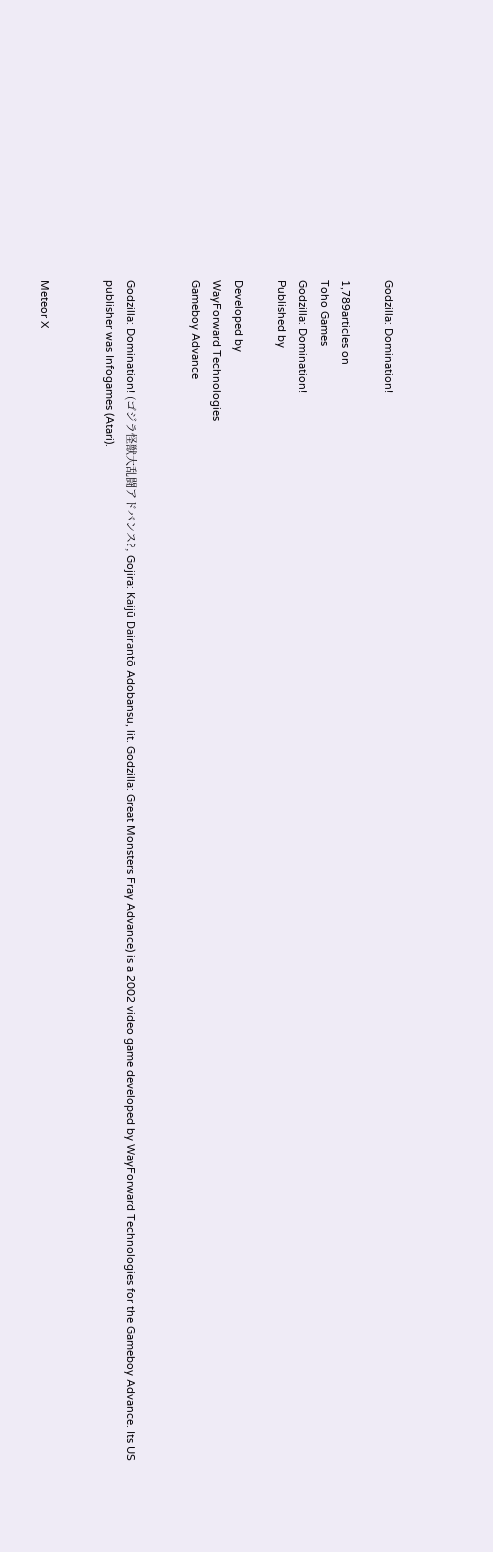Godzilla: Domination!

1,789articles on
Toho Games
Godzilla: Domination!
Published by

Developed by
WayForward Technologies
Gameboy Advance


Godzilla: Domination! (ゴジラ怪獣大乱闘アドバンス?, Gojira: Kaijū Dairantō Adobansu, lit. Godzilla: Great Monsters Fray Advance) is a 2002 video game developed by WayForward Technologies for the Gameboy Advance. Its US publisher was Infogames (Atari).


Meteor X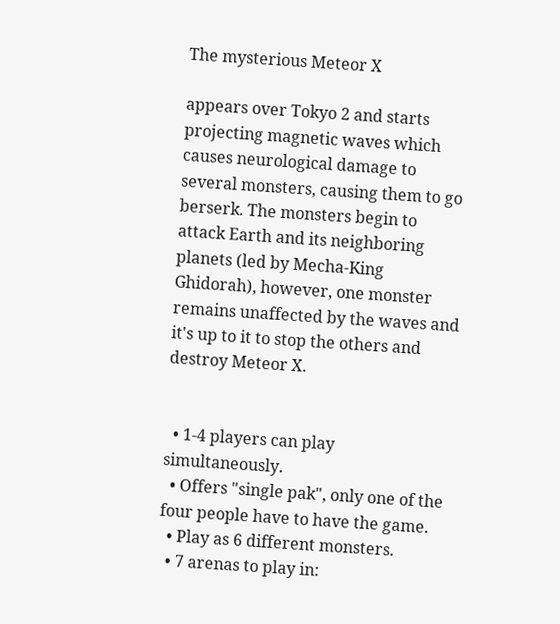The mysterious Meteor X

appears over Tokyo 2 and starts projecting magnetic waves which causes neurological damage to several monsters, causing them to go berserk. The monsters begin to attack Earth and its neighboring planets (led by Mecha-King Ghidorah), however, one monster remains unaffected by the waves and it's up to it to stop the others and destroy Meteor X.


  • 1-4 players can play simultaneously.
  • Offers "single pak", only one of the four people have to have the game.
  • Play as 6 different monsters.
  • 7 arenas to play in: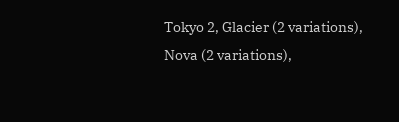Tokyo 2, Glacier (2 variations), Nova (2 variations),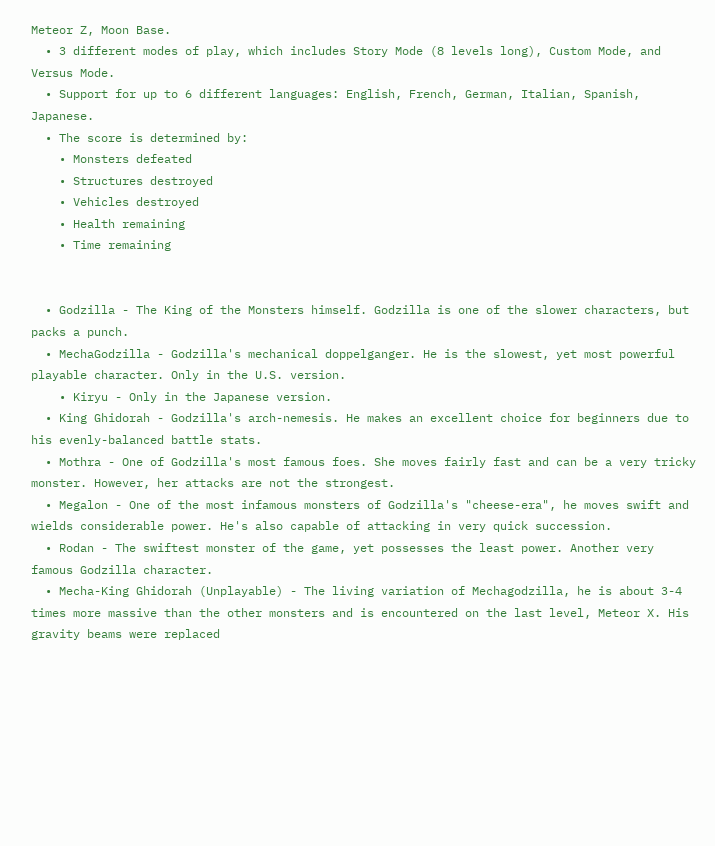Meteor Z, Moon Base.
  • 3 different modes of play, which includes Story Mode (8 levels long), Custom Mode, and Versus Mode.
  • Support for up to 6 different languages: English, French, German, Italian, Spanish, Japanese.
  • The score is determined by:
    • Monsters defeated
    • Structures destroyed
    • Vehicles destroyed
    • Health remaining
    • Time remaining


  • Godzilla - The King of the Monsters himself. Godzilla is one of the slower characters, but packs a punch.
  • MechaGodzilla - Godzilla's mechanical doppelganger. He is the slowest, yet most powerful playable character. Only in the U.S. version.
    • Kiryu - Only in the Japanese version.
  • King Ghidorah - Godzilla's arch-nemesis. He makes an excellent choice for beginners due to his evenly-balanced battle stats.
  • Mothra - One of Godzilla's most famous foes. She moves fairly fast and can be a very tricky monster. However, her attacks are not the strongest.
  • Megalon - One of the most infamous monsters of Godzilla's "cheese-era", he moves swift and wields considerable power. He's also capable of attacking in very quick succession.
  • Rodan - The swiftest monster of the game, yet possesses the least power. Another very famous Godzilla character.
  • Mecha-King Ghidorah (Unplayable) - The living variation of Mechagodzilla, he is about 3-4 times more massive than the other monsters and is encountered on the last level, Meteor X. His gravity beams were replaced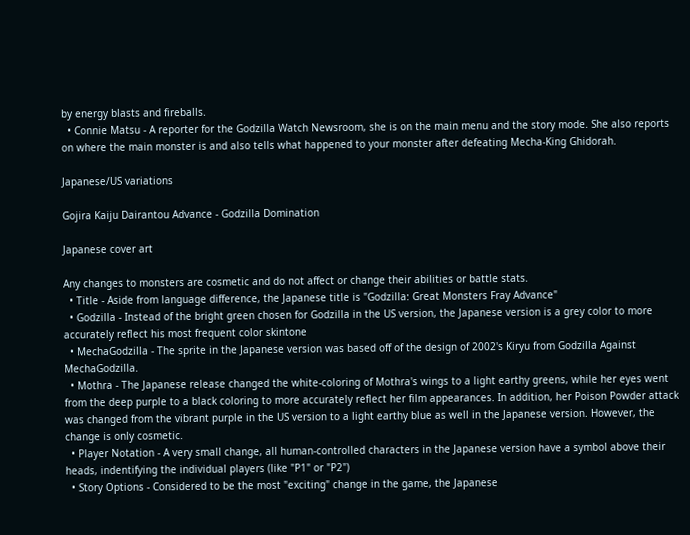by energy blasts and fireballs.
  • Connie Matsu - A reporter for the Godzilla Watch Newsroom, she is on the main menu and the story mode. She also reports on where the main monster is and also tells what happened to your monster after defeating Mecha-King Ghidorah.

Japanese/US variations

Gojira Kaiju Dairantou Advance - Godzilla Domination

Japanese cover art

Any changes to monsters are cosmetic and do not affect or change their abilities or battle stats.
  • Title - Aside from language difference, the Japanese title is "Godzilla: Great Monsters Fray Advance"
  • Godzilla - Instead of the bright green chosen for Godzilla in the US version, the Japanese version is a grey color to more accurately reflect his most frequent color skintone
  • MechaGodzilla - The sprite in the Japanese version was based off of the design of 2002's Kiryu from Godzilla Against MechaGodzilla.
  • Mothra - The Japanese release changed the white-coloring of Mothra's wings to a light earthy greens, while her eyes went from the deep purple to a black coloring to more accurately reflect her film appearances. In addition, her Poison Powder attack was changed from the vibrant purple in the US version to a light earthy blue as well in the Japanese version. However, the change is only cosmetic.
  • Player Notation - A very small change, all human-controlled characters in the Japanese version have a symbol above their heads, indentifying the individual players (like "P1" or "P2")
  • Story Options - Considered to be the most "exciting" change in the game, the Japanese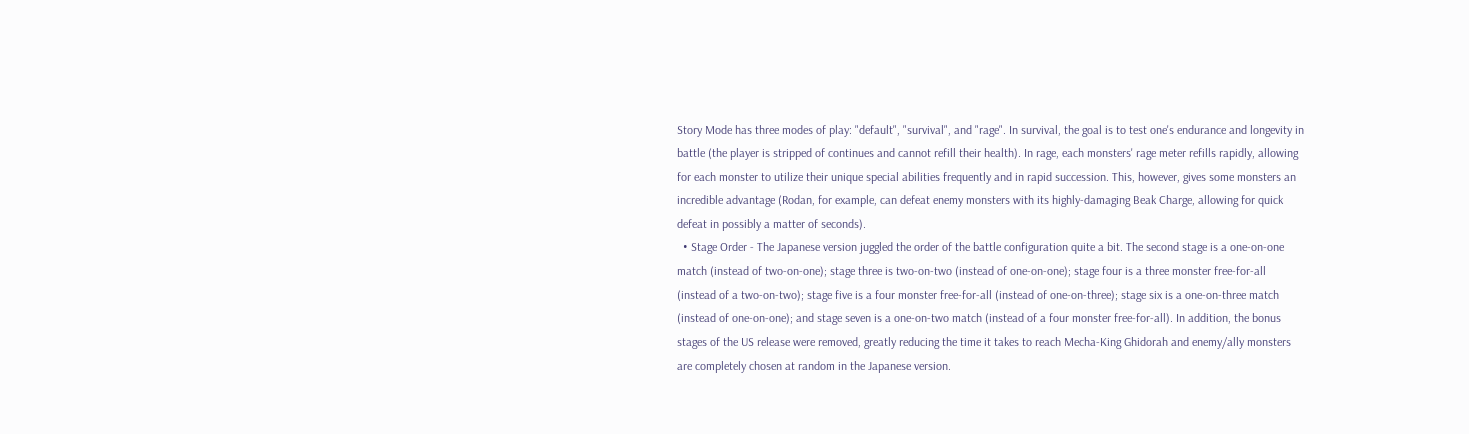Story Mode has three modes of play: "default", "survival", and "rage". In survival, the goal is to test one's endurance and longevity in battle (the player is stripped of continues and cannot refill their health). In rage, each monsters' rage meter refills rapidly, allowing for each monster to utilize their unique special abilities frequently and in rapid succession. This, however, gives some monsters an incredible advantage (Rodan, for example, can defeat enemy monsters with its highly-damaging Beak Charge, allowing for quick defeat in possibly a matter of seconds).
  • Stage Order - The Japanese version juggled the order of the battle configuration quite a bit. The second stage is a one-on-one match (instead of two-on-one); stage three is two-on-two (instead of one-on-one); stage four is a three monster free-for-all (instead of a two-on-two); stage five is a four monster free-for-all (instead of one-on-three); stage six is a one-on-three match (instead of one-on-one); and stage seven is a one-on-two match (instead of a four monster free-for-all). In addition, the bonus stages of the US release were removed, greatly reducing the time it takes to reach Mecha-King Ghidorah and enemy/ally monsters are completely chosen at random in the Japanese version.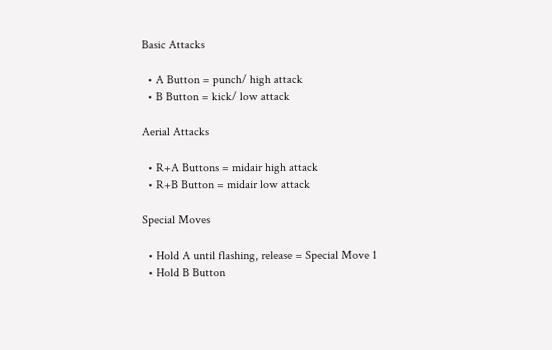Basic Attacks

  • A Button = punch/ high attack
  • B Button = kick/ low attack

Aerial Attacks

  • R+A Buttons = midair high attack
  • R+B Button = midair low attack

Special Moves

  • Hold A until flashing, release = Special Move 1
  • Hold B Button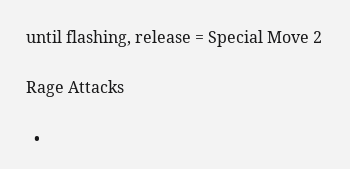until flashing, release = Special Move 2

Rage Attacks

  •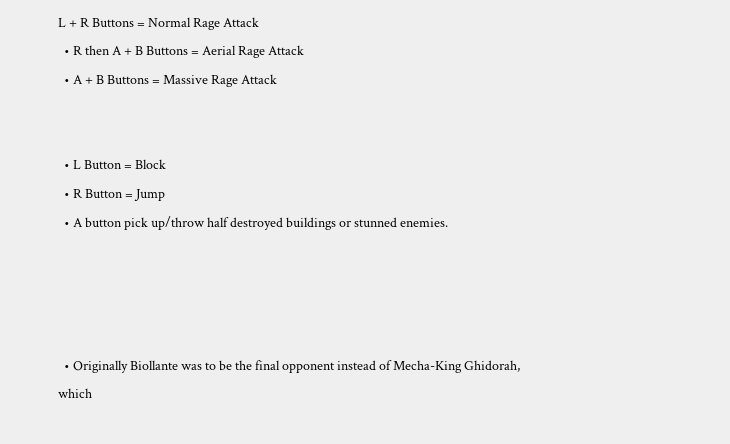L + R Buttons = Normal Rage Attack
  • R then A + B Buttons = Aerial Rage Attack
  • A + B Buttons = Massive Rage Attack


  • L Button = Block
  • R Button = Jump
  • A button pick up/throw half destroyed buildings or stunned enemies.




  • Originally Biollante was to be the final opponent instead of Mecha-King Ghidorah, which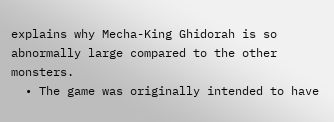explains why Mecha-King Ghidorah is so abnormally large compared to the other monsters.
  • The game was originally intended to have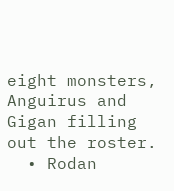eight monsters, Anguirus and Gigan filling out the roster.
  • Rodan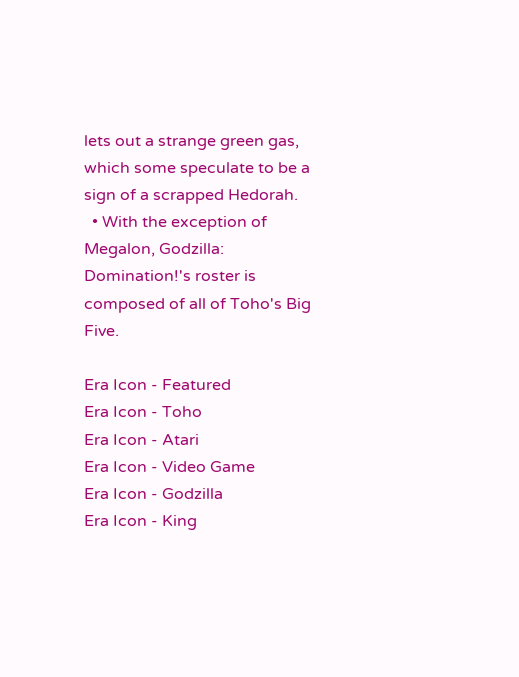lets out a strange green gas, which some speculate to be a sign of a scrapped Hedorah.
  • With the exception of Megalon, Godzilla: Domination!'s roster is composed of all of Toho's Big Five.

Era Icon - Featured
Era Icon - Toho
Era Icon - Atari
Era Icon - Video Game
Era Icon - Godzilla
Era Icon - King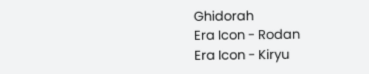Ghidorah
Era Icon - Rodan
Era Icon - Kiryu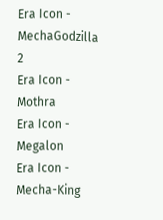Era Icon - MechaGodzilla 2
Era Icon - Mothra
Era Icon - Megalon
Era Icon - Mecha-King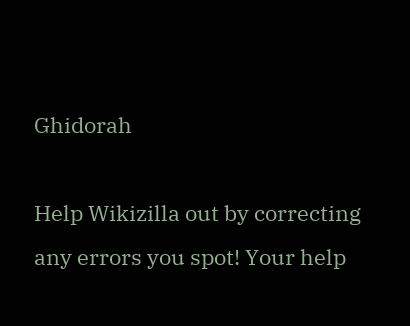Ghidorah

Help Wikizilla out by correcting any errors you spot! Your help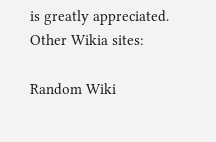is greatly appreciated.
Other Wikia sites:

Random Wiki